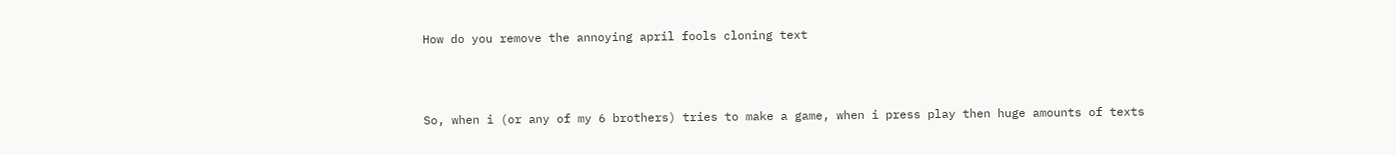How do you remove the annoying april fools cloning text



So, when i (or any of my 6 brothers) tries to make a game, when i press play then huge amounts of texts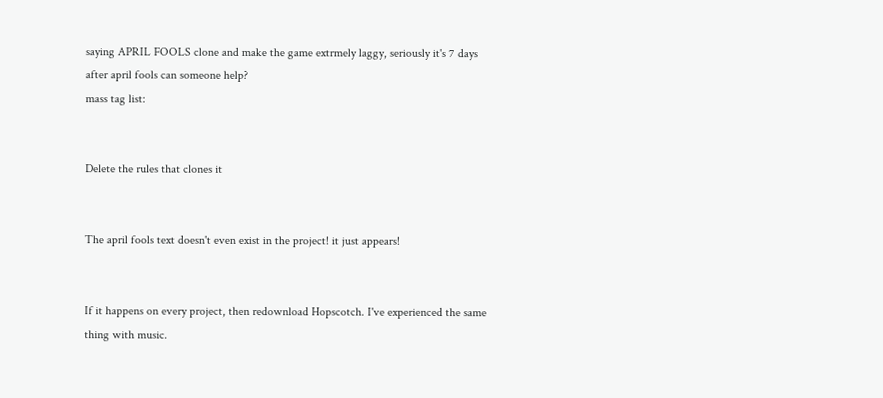saying APRIL FOOLS clone and make the game extrmely laggy, seriously it's 7 days after april fools can someone help?
mass tag list:


Delete the rules that clones it


The april fools text doesn't even exist in the project! it just appears!


If it happens on every project, then redownload Hopscotch. I've experienced the same thing with music.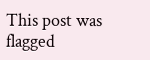This post was flagged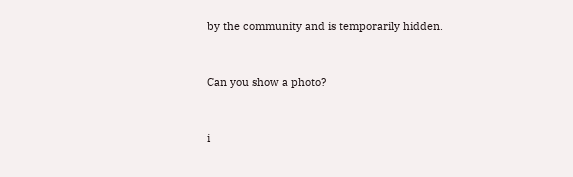by the community and is temporarily hidden.


Can you show a photo?


i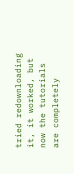tried redownloading it, it worked, but now the tutorials are completely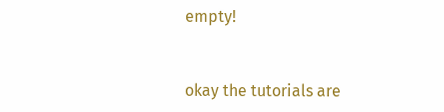empty!


okay the tutorials are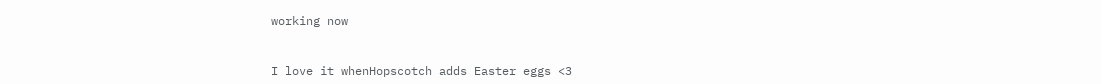working now


I love it whenHopscotch adds Easter eggs <3